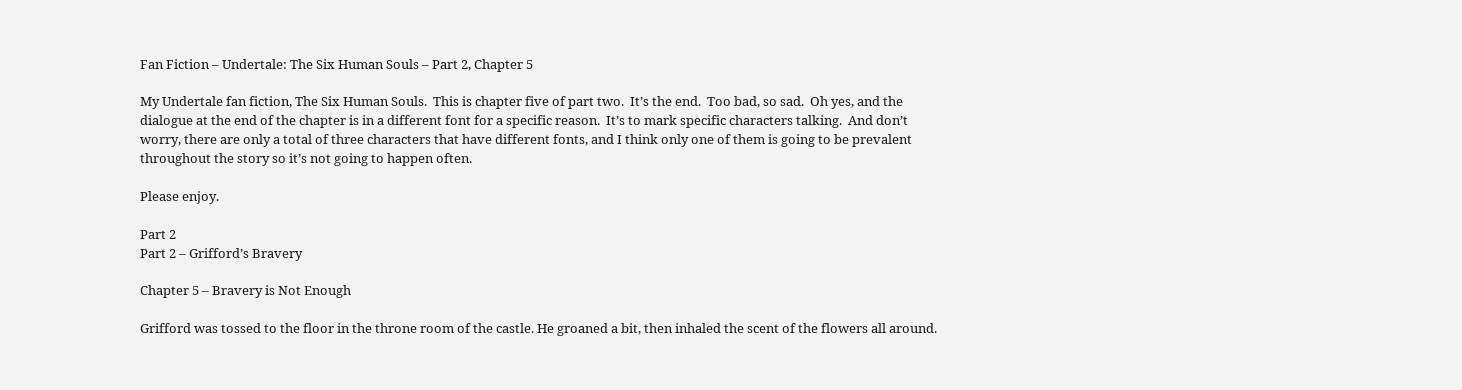Fan Fiction – Undertale: The Six Human Souls – Part 2, Chapter 5

My Undertale fan fiction, The Six Human Souls.  This is chapter five of part two.  It’s the end.  Too bad, so sad.  Oh yes, and the dialogue at the end of the chapter is in a different font for a specific reason.  It’s to mark specific characters talking.  And don’t worry, there are only a total of three characters that have different fonts, and I think only one of them is going to be prevalent throughout the story so it’s not going to happen often.

Please enjoy.

Part 2
Part 2 – Grifford’s Bravery

Chapter 5 – Bravery is Not Enough

Grifford was tossed to the floor in the throne room of the castle. He groaned a bit, then inhaled the scent of the flowers all around.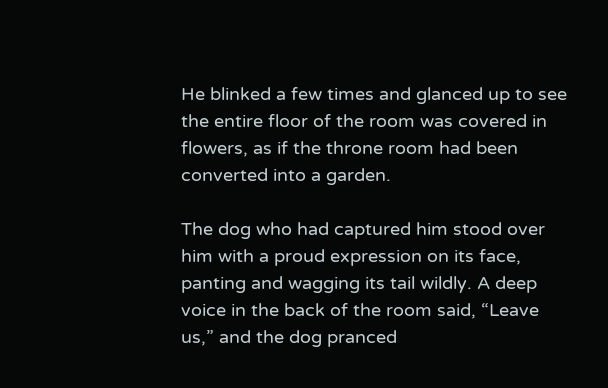He blinked a few times and glanced up to see the entire floor of the room was covered in flowers, as if the throne room had been converted into a garden.

The dog who had captured him stood over him with a proud expression on its face, panting and wagging its tail wildly. A deep voice in the back of the room said, “Leave us,” and the dog pranced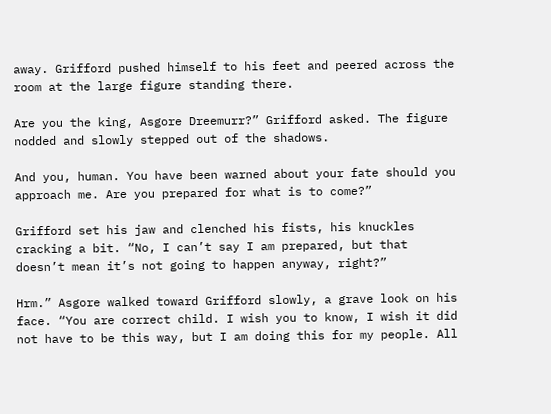away. Grifford pushed himself to his feet and peered across the room at the large figure standing there.

Are you the king, Asgore Dreemurr?” Grifford asked. The figure nodded and slowly stepped out of the shadows.

And you, human. You have been warned about your fate should you approach me. Are you prepared for what is to come?”

Grifford set his jaw and clenched his fists, his knuckles cracking a bit. “No, I can’t say I am prepared, but that doesn’t mean it’s not going to happen anyway, right?”

Hrm.” Asgore walked toward Grifford slowly, a grave look on his face. “You are correct child. I wish you to know, I wish it did not have to be this way, but I am doing this for my people. All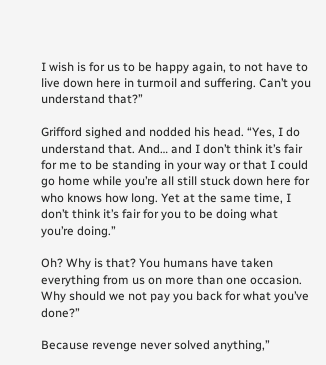I wish is for us to be happy again, to not have to live down here in turmoil and suffering. Can’t you understand that?”

Grifford sighed and nodded his head. “Yes, I do understand that. And… and I don’t think it’s fair for me to be standing in your way or that I could go home while you’re all still stuck down here for who knows how long. Yet at the same time, I don’t think it’s fair for you to be doing what you’re doing.”

Oh? Why is that? You humans have taken everything from us on more than one occasion. Why should we not pay you back for what you’ve done?”

Because revenge never solved anything,”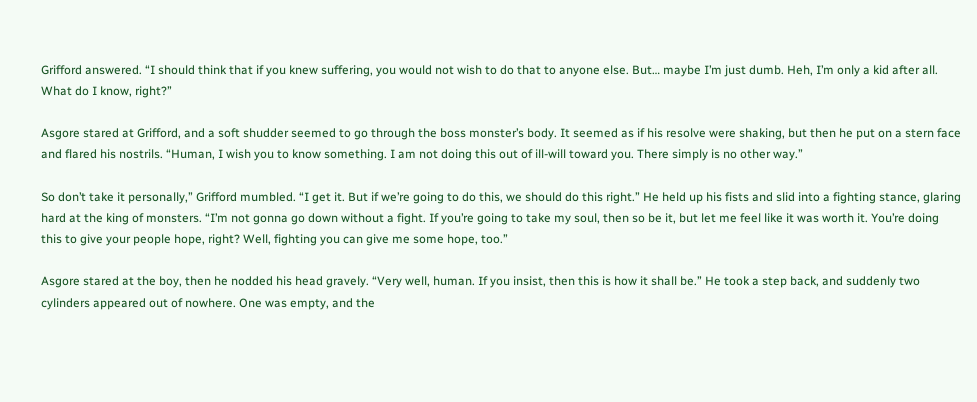Grifford answered. “I should think that if you knew suffering, you would not wish to do that to anyone else. But… maybe I’m just dumb. Heh, I’m only a kid after all. What do I know, right?”

Asgore stared at Grifford, and a soft shudder seemed to go through the boss monster’s body. It seemed as if his resolve were shaking, but then he put on a stern face and flared his nostrils. “Human, I wish you to know something. I am not doing this out of ill-will toward you. There simply is no other way.”

So don’t take it personally,” Grifford mumbled. “I get it. But if we’re going to do this, we should do this right.” He held up his fists and slid into a fighting stance, glaring hard at the king of monsters. “I’m not gonna go down without a fight. If you’re going to take my soul, then so be it, but let me feel like it was worth it. You’re doing this to give your people hope, right? Well, fighting you can give me some hope, too.”

Asgore stared at the boy, then he nodded his head gravely. “Very well, human. If you insist, then this is how it shall be.” He took a step back, and suddenly two cylinders appeared out of nowhere. One was empty, and the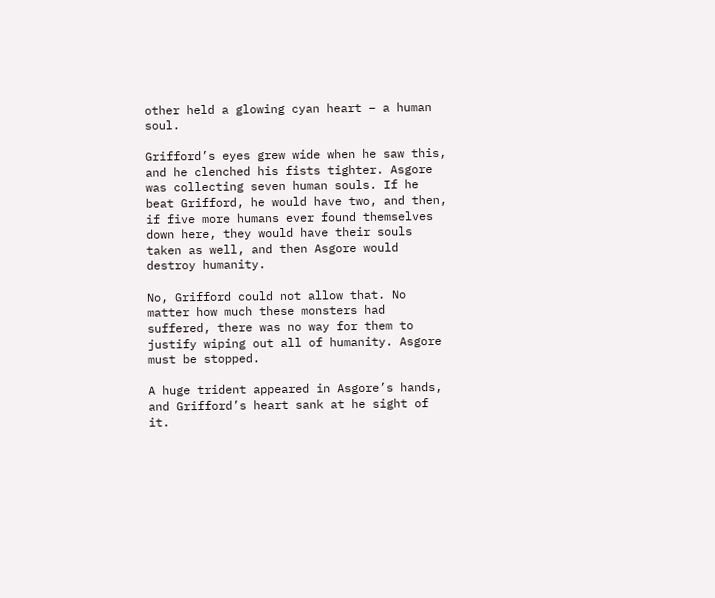other held a glowing cyan heart – a human soul.

Grifford’s eyes grew wide when he saw this, and he clenched his fists tighter. Asgore was collecting seven human souls. If he beat Grifford, he would have two, and then, if five more humans ever found themselves down here, they would have their souls taken as well, and then Asgore would destroy humanity.

No, Grifford could not allow that. No matter how much these monsters had suffered, there was no way for them to justify wiping out all of humanity. Asgore must be stopped.

A huge trident appeared in Asgore’s hands, and Grifford’s heart sank at he sight of it.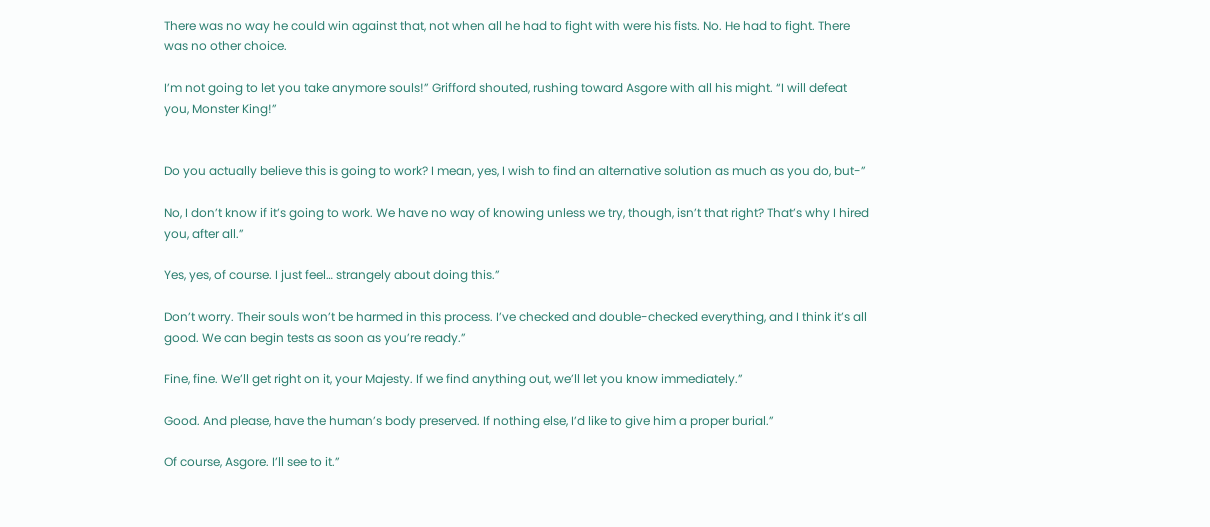There was no way he could win against that, not when all he had to fight with were his fists. No. He had to fight. There was no other choice.

I’m not going to let you take anymore souls!” Grifford shouted, rushing toward Asgore with all his might. “I will defeat you, Monster King!”


Do you actually believe this is going to work? I mean, yes, I wish to find an alternative solution as much as you do, but-”

No, I don’t know if it’s going to work. We have no way of knowing unless we try, though, isn’t that right? That’s why I hired you, after all.”

Yes, yes, of course. I just feel… strangely about doing this.”

Don’t worry. Their souls won’t be harmed in this process. I’ve checked and double-checked everything, and I think it’s all good. We can begin tests as soon as you’re ready.”

Fine, fine. We’ll get right on it, your Majesty. If we find anything out, we’ll let you know immediately.”

Good. And please, have the human’s body preserved. If nothing else, I’d like to give him a proper burial.”

Of course, Asgore. I’ll see to it.”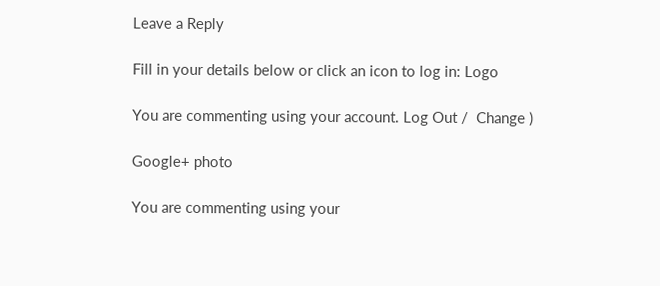Leave a Reply

Fill in your details below or click an icon to log in: Logo

You are commenting using your account. Log Out /  Change )

Google+ photo

You are commenting using your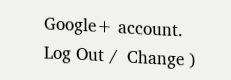Google+ account. Log Out /  Change )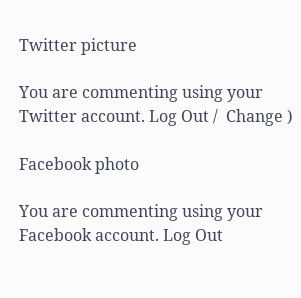Twitter picture

You are commenting using your Twitter account. Log Out /  Change )

Facebook photo

You are commenting using your Facebook account. Log Out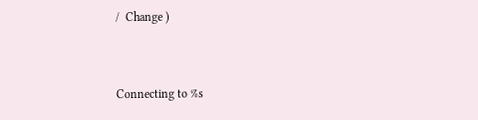/  Change )


Connecting to %s